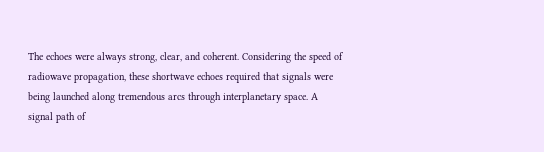The echoes were always strong, clear, and coherent. Considering the speed of radiowave propagation, these shortwave echoes required that signals were being launched along tremendous arcs through interplanetary space. A signal path of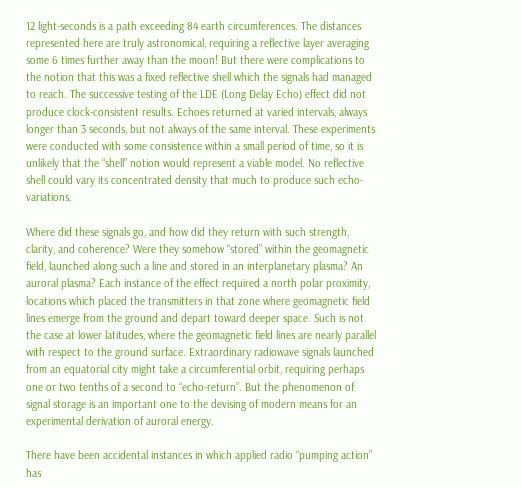12 light-seconds is a path exceeding 84 earth circumferences. The distances represented here are truly astronomical, requiring a reflective layer averaging some 6 times further away than the moon! But there were complications to the notion that this was a fixed reflective shell which the signals had managed to reach. The successive testing of the LDE (Long Delay Echo) effect did not produce clock-consistent results. Echoes returned at varied intervals, always longer than 3 seconds, but not always of the same interval. These experiments were conducted with some consistence within a small period of time, so it is unlikely that the “shell” notion would represent a viable model. No reflective shell could vary its concentrated density that much to produce such echo-variations.

Where did these signals go, and how did they return with such strength, clarity, and coherence? Were they somehow “stored” within the geomagnetic field, launched along such a line and stored in an interplanetary plasma? An auroral plasma? Each instance of the effect required a north polar proximity, locations which placed the transmitters in that zone where geomagnetic field lines emerge from the ground and depart toward deeper space. Such is not the case at lower latitudes, where the geomagnetic field lines are nearly parallel with respect to the ground surface. Extraordinary radiowave signals launched from an equatorial city might take a circumferential orbit, requiring perhaps one or two tenths of a second to “echo-return”. But the phenomenon of signal storage is an important one to the devising of modern means for an experimental derivation of auroral energy.

There have been accidental instances in which applied radio “pumping action” has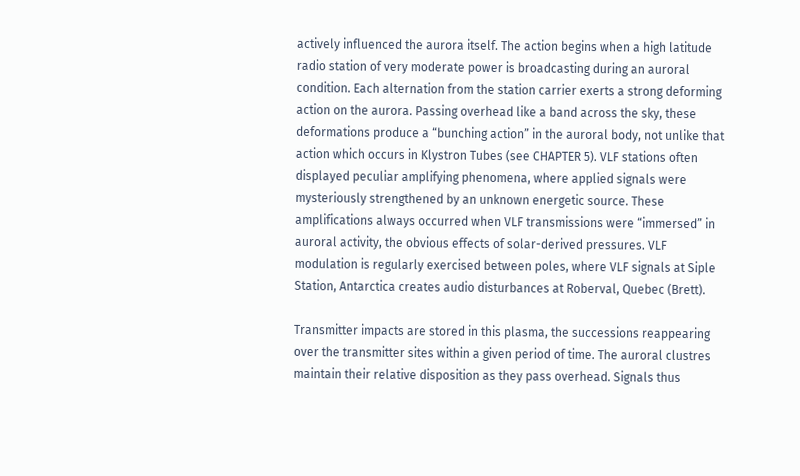actively influenced the aurora itself. The action begins when a high latitude radio station of very moderate power is broadcasting during an auroral condition. Each alternation from the station carrier exerts a strong deforming action on the aurora. Passing overhead like a band across the sky, these deformations produce a “bunching action” in the auroral body, not unlike that action which occurs in Klystron Tubes (see CHAPTER 5). VLF stations often displayed peculiar amplifying phenomena, where applied signals were mysteriously strengthened by an unknown energetic source. These amplifications always occurred when VLF transmissions were “immersed” in auroral activity, the obvious effects of solar-derived pressures. VLF modulation is regularly exercised between poles, where VLF signals at Siple Station, Antarctica creates audio disturbances at Roberval, Quebec (Brett).

Transmitter impacts are stored in this plasma, the successions reappearing over the transmitter sites within a given period of time. The auroral clustres maintain their relative disposition as they pass overhead. Signals thus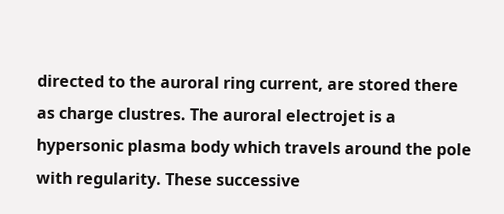directed to the auroral ring current, are stored there as charge clustres. The auroral electrojet is a hypersonic plasma body which travels around the pole with regularity. These successive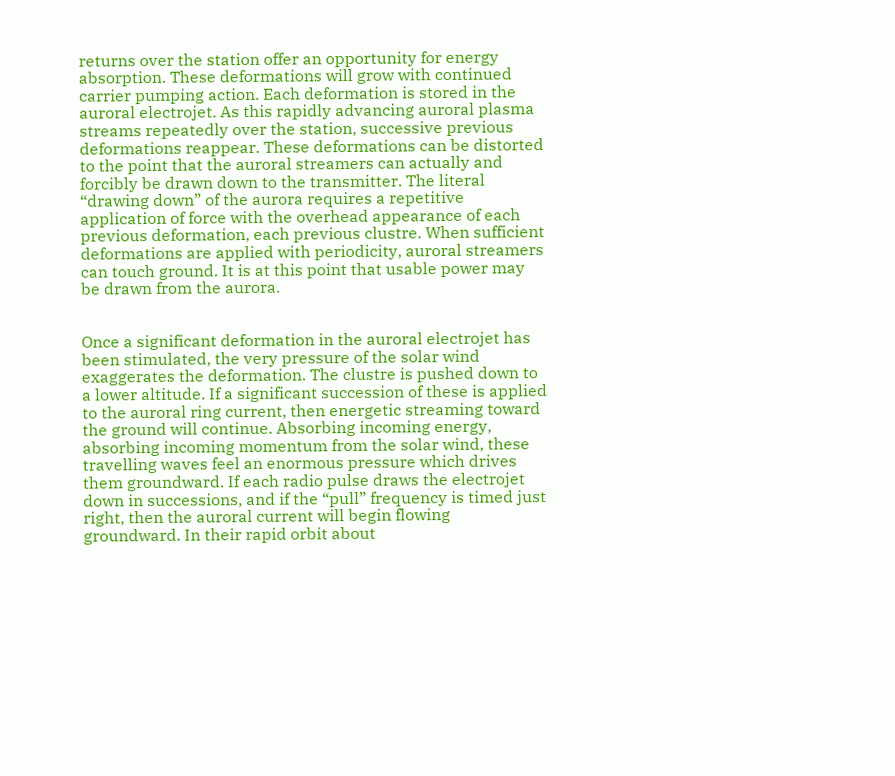returns over the station offer an opportunity for energy absorption. These deformations will grow with continued carrier pumping action. Each deformation is stored in the auroral electrojet. As this rapidly advancing auroral plasma streams repeatedly over the station, successive previous deformations reappear. These deformations can be distorted to the point that the auroral streamers can actually and forcibly be drawn down to the transmitter. The literal “drawing down” of the aurora requires a repetitive application of force with the overhead appearance of each previous deformation, each previous clustre. When sufficient deformations are applied with periodicity, auroral streamers can touch ground. It is at this point that usable power may be drawn from the aurora.


Once a significant deformation in the auroral electrojet has been stimulated, the very pressure of the solar wind exaggerates the deformation. The clustre is pushed down to a lower altitude. If a significant succession of these is applied to the auroral ring current, then energetic streaming toward the ground will continue. Absorbing incoming energy, absorbing incoming momentum from the solar wind, these travelling waves feel an enormous pressure which drives them groundward. If each radio pulse draws the electrojet down in successions, and if the “pull” frequency is timed just right, then the auroral current will begin flowing groundward. In their rapid orbit about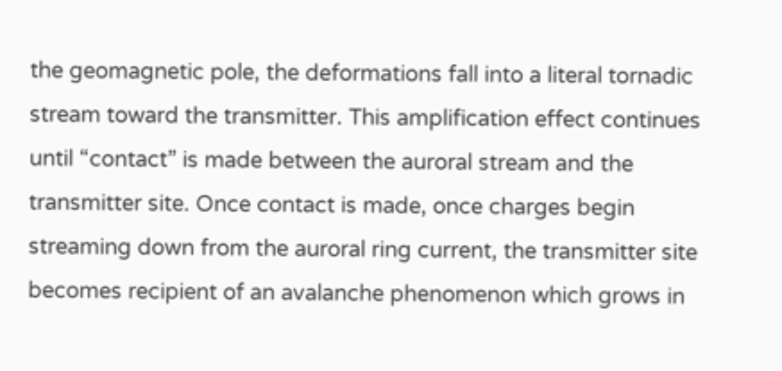the geomagnetic pole, the deformations fall into a literal tornadic stream toward the transmitter. This amplification effect continues until “contact” is made between the auroral stream and the transmitter site. Once contact is made, once charges begin streaming down from the auroral ring current, the transmitter site becomes recipient of an avalanche phenomenon which grows in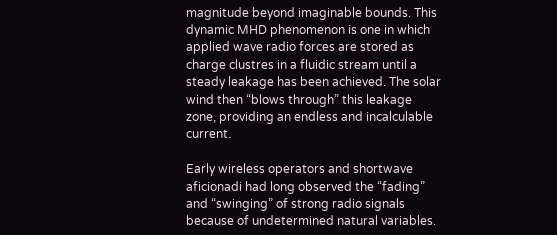magnitude beyond imaginable bounds. This dynamic MHD phenomenon is one in which applied wave radio forces are stored as charge clustres in a fluidic stream until a steady leakage has been achieved. The solar wind then “blows through” this leakage zone, providing an endless and incalculable current.

Early wireless operators and shortwave aficionadi had long observed the “fading” and “swinging” of strong radio signals because of undetermined natural variables.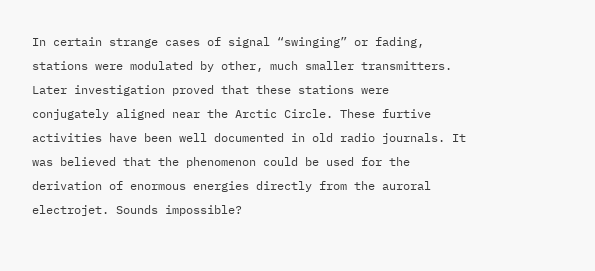In certain strange cases of signal “swinging” or fading, stations were modulated by other, much smaller transmitters. Later investigation proved that these stations were conjugately aligned near the Arctic Circle. These furtive activities have been well documented in old radio journals. It was believed that the phenomenon could be used for the derivation of enormous energies directly from the auroral electrojet. Sounds impossible?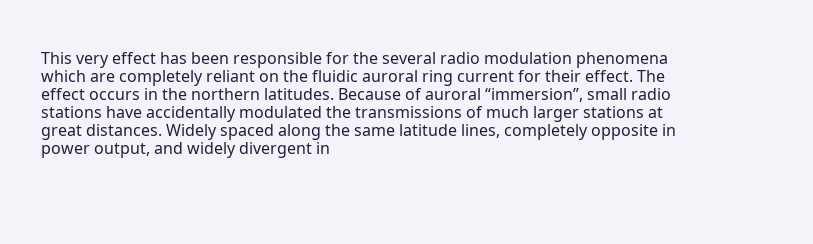This very effect has been responsible for the several radio modulation phenomena which are completely reliant on the fluidic auroral ring current for their effect. The effect occurs in the northern latitudes. Because of auroral “immersion”, small radio stations have accidentally modulated the transmissions of much larger stations at great distances. Widely spaced along the same latitude lines, completely opposite in power output, and widely divergent in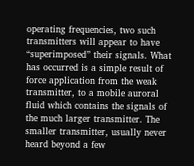operating frequencies, two such transmitters will appear to have “superimposed” their signals. What has occurred is a simple result of force application from the weak transmitter, to a mobile auroral fluid which contains the signals of the much larger transmitter. The smaller transmitter, usually never heard beyond a few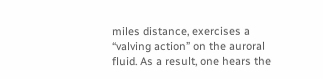miles distance, exercises a “valving action” on the auroral fluid. As a result, one hears the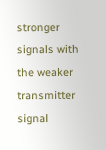stronger signals with the weaker transmitter signal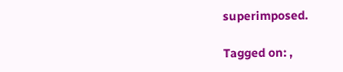superimposed.

Tagged on: ,